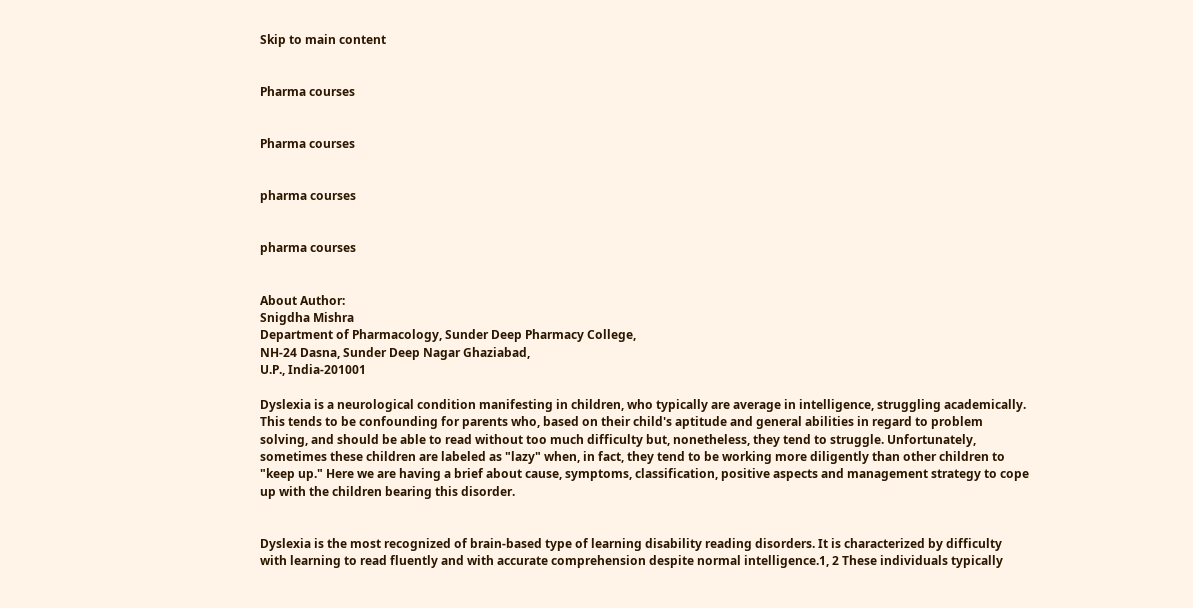Skip to main content


Pharma courses


Pharma courses


pharma courses


pharma courses


About Author:
Snigdha Mishra
Department of Pharmacology, Sunder Deep Pharmacy College,
NH-24 Dasna, Sunder Deep Nagar Ghaziabad,
U.P., India-201001

Dyslexia is a neurological condition manifesting in children, who typically are average in intelligence, struggling academically. This tends to be confounding for parents who, based on their child's aptitude and general abilities in regard to problem solving, and should be able to read without too much difficulty but, nonetheless, they tend to struggle. Unfortunately, sometimes these children are labeled as "lazy" when, in fact, they tend to be working more diligently than other children to "keep up." Here we are having a brief about cause, symptoms, classification, positive aspects and management strategy to cope up with the children bearing this disorder.


Dyslexia is the most recognized of brain-based type of learning disability reading disorders. It is characterized by difficulty with learning to read fluently and with accurate comprehension despite normal intelligence.1, 2 These individuals typically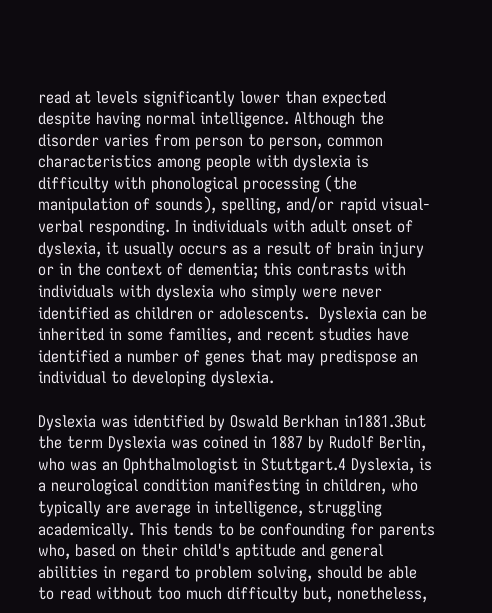read at levels significantly lower than expected despite having normal intelligence. Although the disorder varies from person to person, common characteristics among people with dyslexia is difficulty with phonological processing (the manipulation of sounds), spelling, and/or rapid visual-verbal responding. In individuals with adult onset of dyslexia, it usually occurs as a result of brain injury or in the context of dementia; this contrasts with individuals with dyslexia who simply were never identified as children or adolescents.  Dyslexia can be inherited in some families, and recent studies have identified a number of genes that may predispose an individual to developing dyslexia.

Dyslexia was identified by Oswald Berkhan in1881.3But the term Dyslexia was coined in 1887 by Rudolf Berlin, who was an Ophthalmologist in Stuttgart.4 Dyslexia, is a neurological condition manifesting in children, who typically are average in intelligence, struggling academically. This tends to be confounding for parents who, based on their child's aptitude and general abilities in regard to problem solving, should be able to read without too much difficulty but, nonetheless,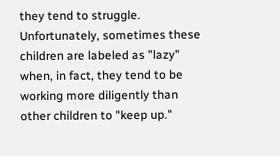they tend to struggle. Unfortunately, sometimes these children are labeled as "lazy" when, in fact, they tend to be working more diligently than other children to "keep up."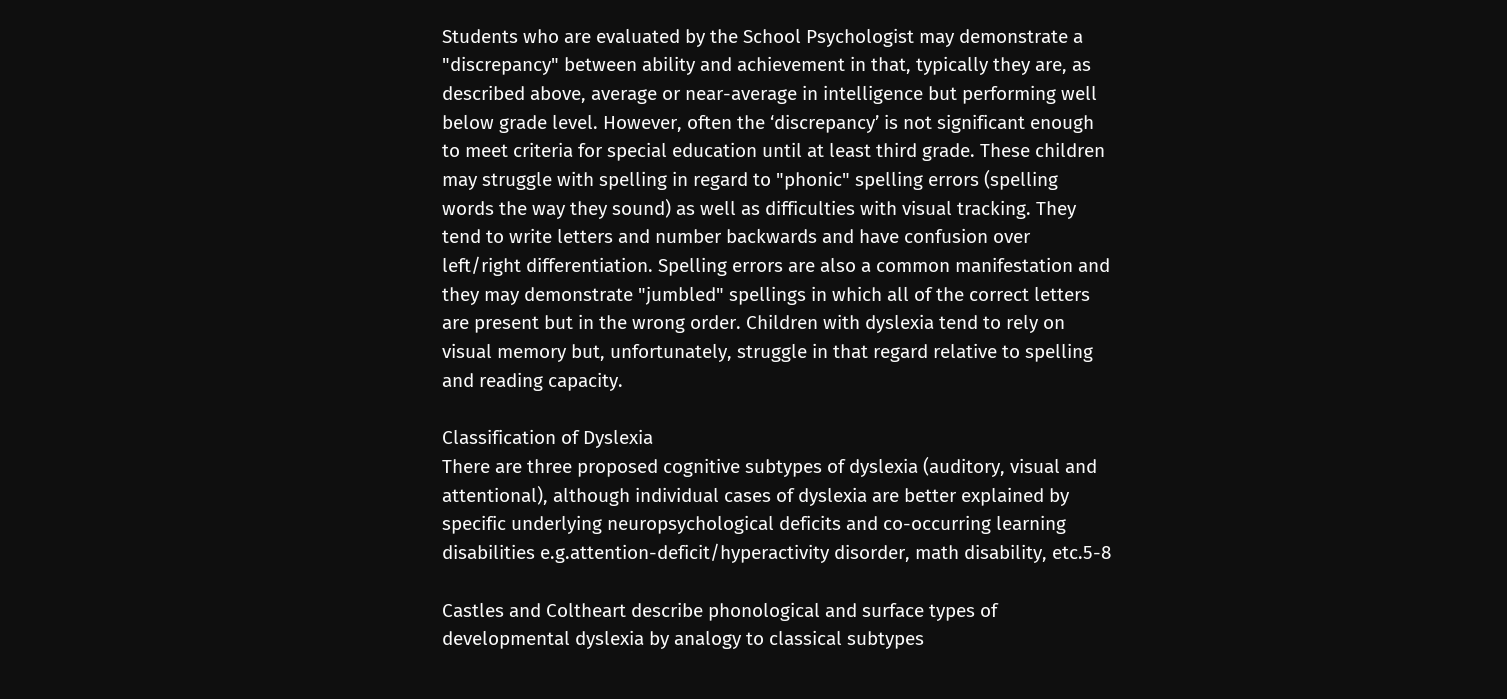Students who are evaluated by the School Psychologist may demonstrate a "discrepancy" between ability and achievement in that, typically they are, as described above, average or near-average in intelligence but performing well below grade level. However, often the ‘discrepancy’ is not significant enough to meet criteria for special education until at least third grade. These children may struggle with spelling in regard to "phonic" spelling errors (spelling words the way they sound) as well as difficulties with visual tracking. They tend to write letters and number backwards and have confusion over left/right differentiation. Spelling errors are also a common manifestation and they may demonstrate "jumbled" spellings in which all of the correct letters are present but in the wrong order. Children with dyslexia tend to rely on visual memory but, unfortunately, struggle in that regard relative to spelling and reading capacity.

Classification of Dyslexia
There are three proposed cognitive subtypes of dyslexia (auditory, visual and attentional), although individual cases of dyslexia are better explained by specific underlying neuropsychological deficits and co-occurring learning disabilities e.g.attention-deficit/hyperactivity disorder, math disability, etc.5-8

Castles and Coltheart describe phonological and surface types of developmental dyslexia by analogy to classical subtypes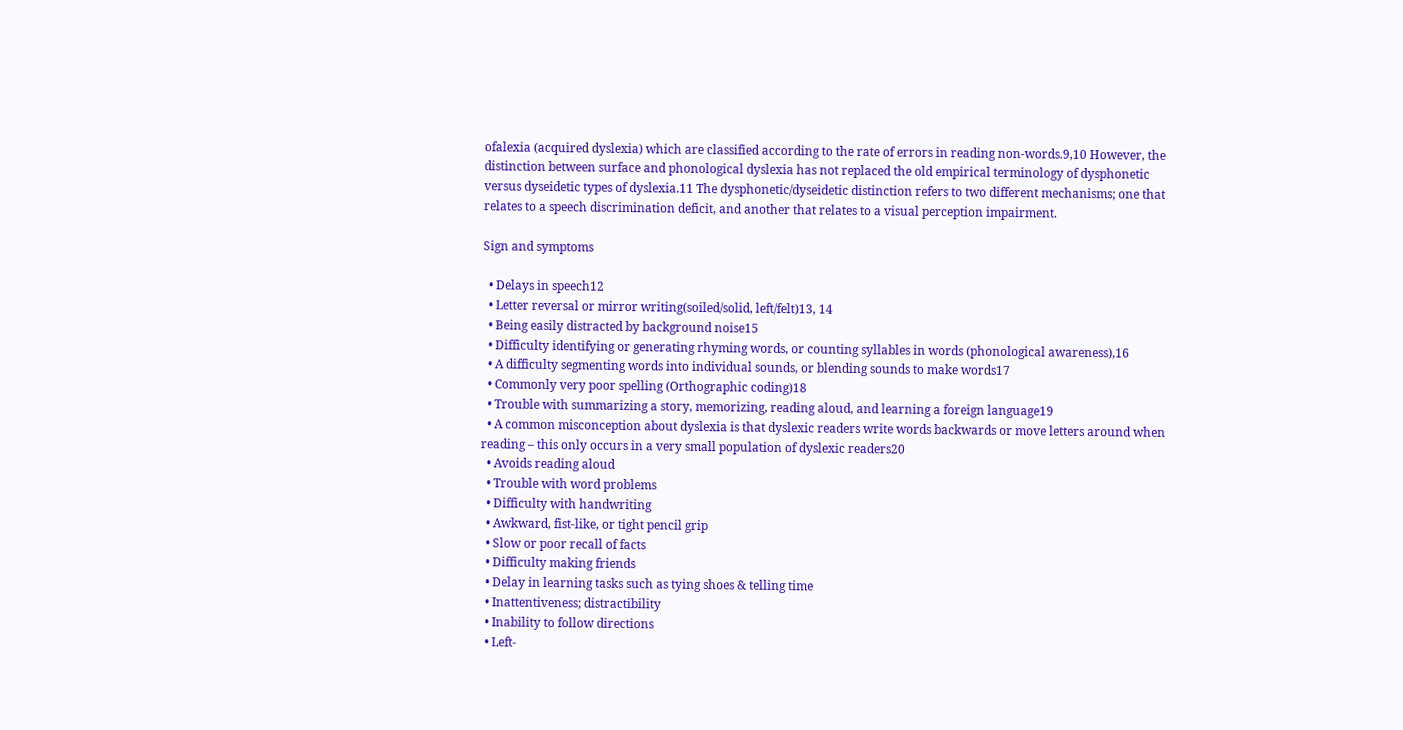ofalexia (acquired dyslexia) which are classified according to the rate of errors in reading non-words.9,10 However, the distinction between surface and phonological dyslexia has not replaced the old empirical terminology of dysphonetic versus dyseidetic types of dyslexia.11 The dysphonetic/dyseidetic distinction refers to two different mechanisms; one that relates to a speech discrimination deficit, and another that relates to a visual perception impairment.

Sign and symptoms

  • Delays in speech12
  • Letter reversal or mirror writing(soiled/solid, left/felt)13, 14
  • Being easily distracted by background noise15
  • Difficulty identifying or generating rhyming words, or counting syllables in words (phonological awareness),16
  • A difficulty segmenting words into individual sounds, or blending sounds to make words17
  • Commonly very poor spelling (Orthographic coding)18
  • Trouble with summarizing a story, memorizing, reading aloud, and learning a foreign language19
  • A common misconception about dyslexia is that dyslexic readers write words backwards or move letters around when reading – this only occurs in a very small population of dyslexic readers20
  • Avoids reading aloud
  • Trouble with word problems
  • Difficulty with handwriting
  • Awkward, fist-like, or tight pencil grip
  • Slow or poor recall of facts
  • Difficulty making friends
  • Delay in learning tasks such as tying shoes & telling time
  • Inattentiveness; distractibility
  • Inability to follow directions
  • Left-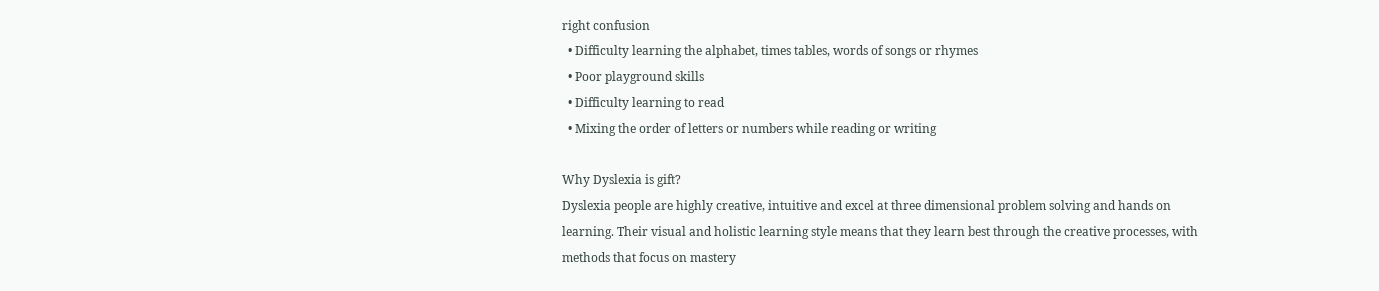right confusion
  • Difficulty learning the alphabet, times tables, words of songs or rhymes
  • Poor playground skills
  • Difficulty learning to read
  • Mixing the order of letters or numbers while reading or writing

Why Dyslexia is gift?
Dyslexia people are highly creative, intuitive and excel at three dimensional problem solving and hands on learning. Their visual and holistic learning style means that they learn best through the creative processes, with methods that focus on mastery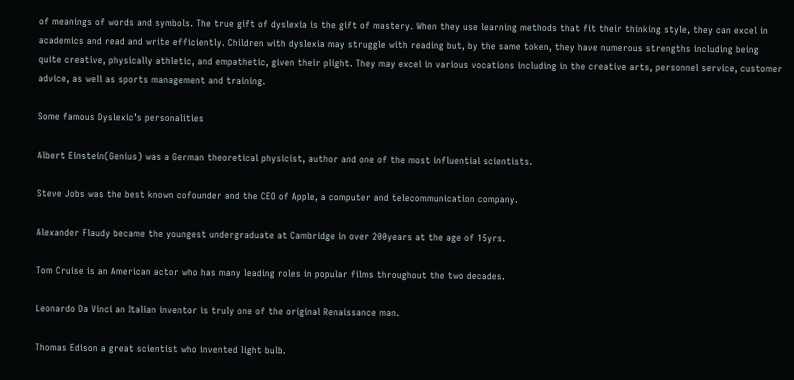of meanings of words and symbols. The true gift of dyslexia is the gift of mastery. When they use learning methods that fit their thinking style, they can excel in academics and read and write efficiently. Children with dyslexia may struggle with reading but, by the same token, they have numerous strengths including being quite creative, physically athletic, and empathetic, given their plight. They may excel in various vocations including in the creative arts, personnel service, customer advice, as well as sports management and training.

Some famous Dyslexic’s personalities

Albert Einstein(Genius) was a German theoretical physicist, author and one of the most influential scientists.

Steve Jobs was the best known cofounder and the CEO of Apple, a computer and telecommunication company.

Alexander Flaudy became the youngest undergraduate at Cambridge in over 200years at the age of 15yrs.

Tom Cruise is an American actor who has many leading roles in popular films throughout the two decades.

Leonardo Da Vinci an Italian inventor is truly one of the original Renaissance man.

Thomas Edison a great scientist who invented light bulb.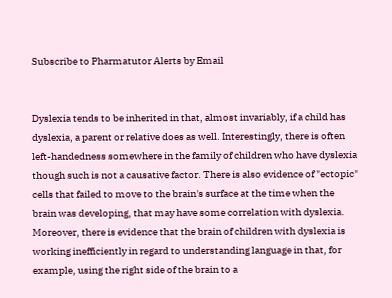Subscribe to Pharmatutor Alerts by Email


Dyslexia tends to be inherited in that, almost invariably, if a child has dyslexia, a parent or relative does as well. Interestingly, there is often left-handedness somewhere in the family of children who have dyslexia though such is not a causative factor. There is also evidence of "ectopic" cells that failed to move to the brain's surface at the time when the brain was developing, that may have some correlation with dyslexia. Moreover, there is evidence that the brain of children with dyslexia is working inefficiently in regard to understanding language in that, for example, using the right side of the brain to a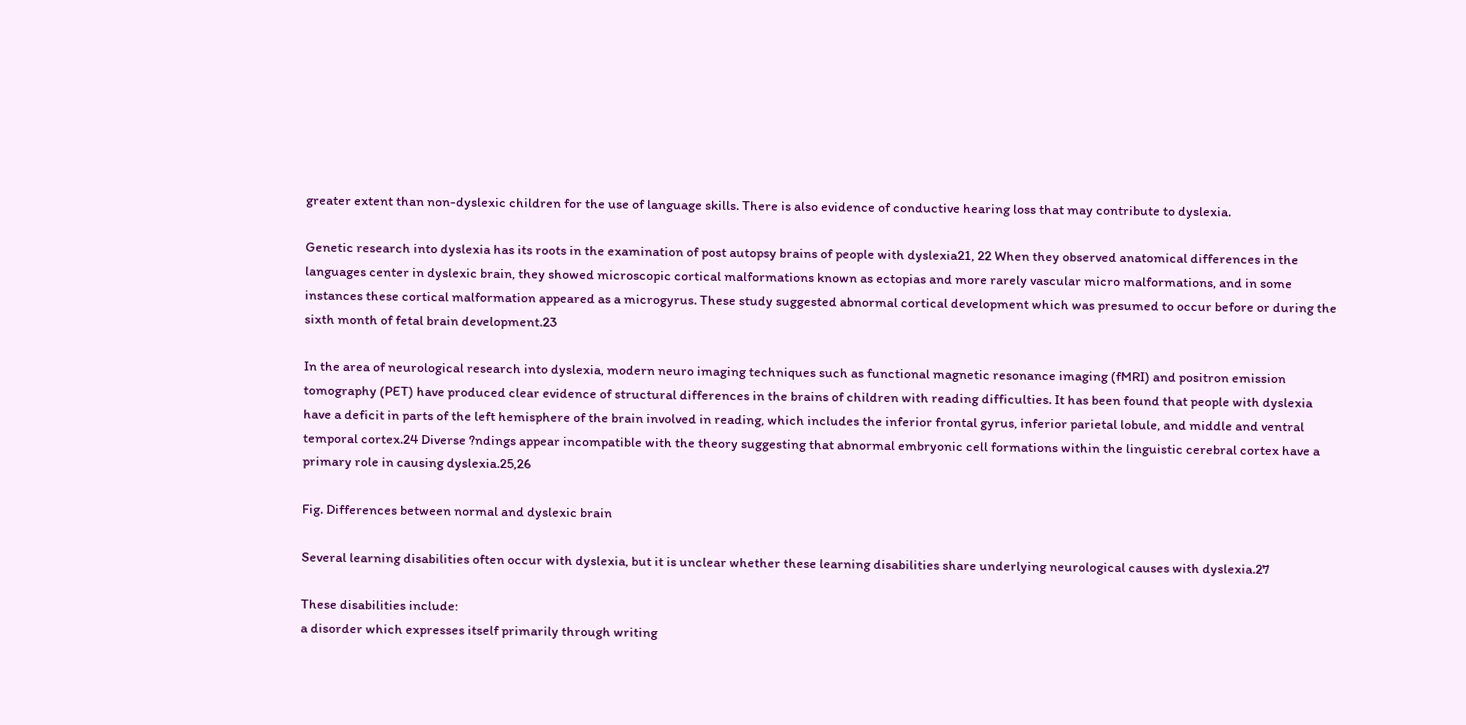greater extent than non-dyslexic children for the use of language skills. There is also evidence of conductive hearing loss that may contribute to dyslexia.

Genetic research into dyslexia has its roots in the examination of post autopsy brains of people with dyslexia21, 22 When they observed anatomical differences in the languages center in dyslexic brain, they showed microscopic cortical malformations known as ectopias and more rarely vascular micro malformations, and in some instances these cortical malformation appeared as a microgyrus. These study suggested abnormal cortical development which was presumed to occur before or during the sixth month of fetal brain development.23

In the area of neurological research into dyslexia, modern neuro imaging techniques such as functional magnetic resonance imaging (fMRI) and positron emission tomography (PET) have produced clear evidence of structural differences in the brains of children with reading difficulties. It has been found that people with dyslexia have a deficit in parts of the left hemisphere of the brain involved in reading, which includes the inferior frontal gyrus, inferior parietal lobule, and middle and ventral temporal cortex.24 Diverse ?ndings appear incompatible with the theory suggesting that abnormal embryonic cell formations within the linguistic cerebral cortex have a primary role in causing dyslexia.25,26

Fig. Differences between normal and dyslexic brain

Several learning disabilities often occur with dyslexia, but it is unclear whether these learning disabilities share underlying neurological causes with dyslexia.27

These disabilities include:
a disorder which expresses itself primarily through writing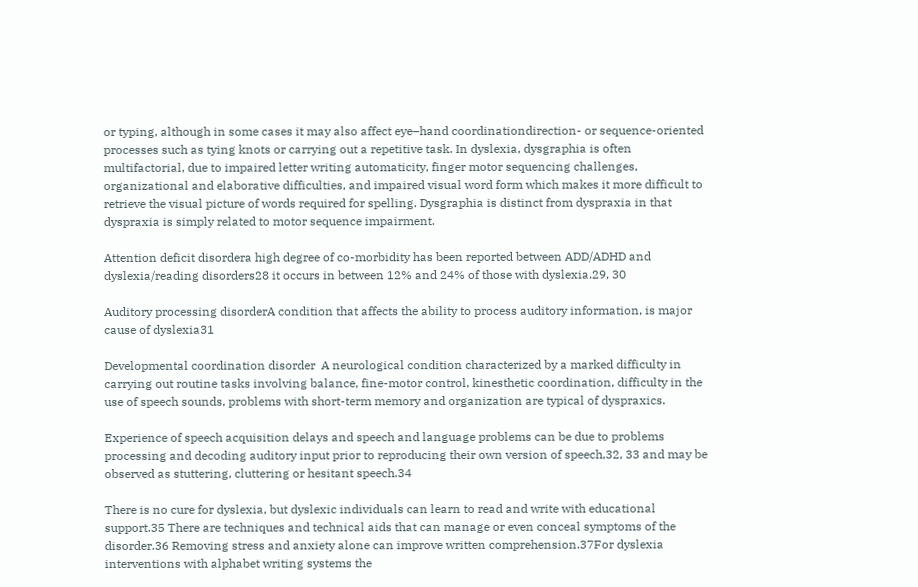or typing, although in some cases it may also affect eye–hand coordinationdirection- or sequence-oriented processes such as tying knots or carrying out a repetitive task. In dyslexia, dysgraphia is often multifactorial, due to impaired letter writing automaticity, finger motor sequencing challenges, organizational and elaborative difficulties, and impaired visual word form which makes it more difficult to retrieve the visual picture of words required for spelling. Dysgraphia is distinct from dyspraxia in that dyspraxia is simply related to motor sequence impairment.

Attention deficit disordera high degree of co-morbidity has been reported between ADD/ADHD and dyslexia/reading disorders28 it occurs in between 12% and 24% of those with dyslexia.29, 30

Auditory processing disorderA condition that affects the ability to process auditory information, is major cause of dyslexia31

Developmental coordination disorder  A neurological condition characterized by a marked difficulty in carrying out routine tasks involving balance, fine-motor control, kinesthetic coordination, difficulty in the use of speech sounds, problems with short-term memory and organization are typical of dyspraxics.

Experience of speech acquisition delays and speech and language problems can be due to problems processing and decoding auditory input prior to reproducing their own version of speech,32, 33 and may be observed as stuttering, cluttering or hesitant speech.34

There is no cure for dyslexia, but dyslexic individuals can learn to read and write with educational support.35 There are techniques and technical aids that can manage or even conceal symptoms of the disorder.36 Removing stress and anxiety alone can improve written comprehension.37For dyslexia interventions with alphabet writing systems the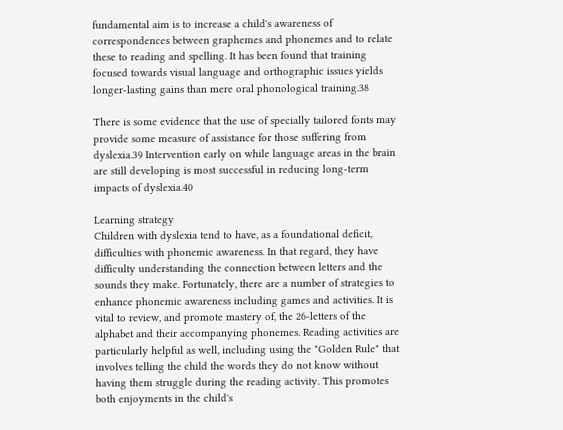fundamental aim is to increase a child's awareness of correspondences between graphemes and phonemes and to relate these to reading and spelling. It has been found that training focused towards visual language and orthographic issues yields longer-lasting gains than mere oral phonological training.38

There is some evidence that the use of specially tailored fonts may provide some measure of assistance for those suffering from dyslexia.39 Intervention early on while language areas in the brain are still developing is most successful in reducing long-term impacts of dyslexia.40

Learning strategy
Children with dyslexia tend to have, as a foundational deficit, difficulties with phonemic awareness. In that regard, they have difficulty understanding the connection between letters and the sounds they make. Fortunately, there are a number of strategies to enhance phonemic awareness including games and activities. It is vital to review, and promote mastery of, the 26-letters of the alphabet and their accompanying phonemes. Reading activities are particularly helpful as well, including using the "Golden Rule" that involves telling the child the words they do not know without having them struggle during the reading activity. This promotes both enjoyments in the child's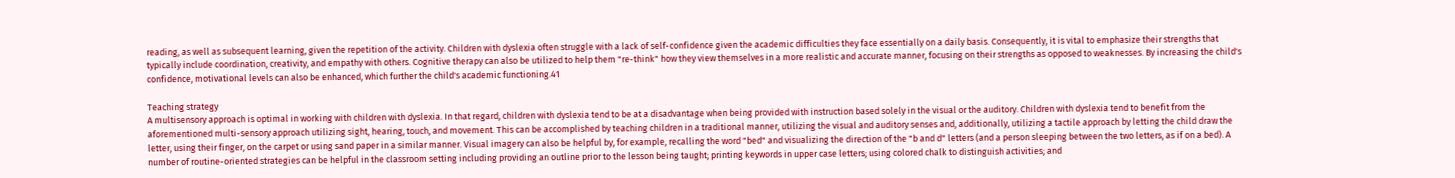reading, as well as subsequent learning, given the repetition of the activity. Children with dyslexia often struggle with a lack of self-confidence given the academic difficulties they face essentially on a daily basis. Consequently, it is vital to emphasize their strengths that typically include coordination, creativity, and empathy with others. Cognitive therapy can also be utilized to help them "re-think" how they view themselves in a more realistic and accurate manner, focusing on their strengths as opposed to weaknesses. By increasing the child's confidence, motivational levels can also be enhanced, which further the child's academic functioning.41

Teaching strategy
A multisensory approach is optimal in working with children with dyslexia. In that regard, children with dyslexia tend to be at a disadvantage when being provided with instruction based solely in the visual or the auditory. Children with dyslexia tend to benefit from the aforementioned multi-sensory approach utilizing sight, hearing, touch, and movement. This can be accomplished by teaching children in a traditional manner, utilizing the visual and auditory senses and, additionally, utilizing a tactile approach by letting the child draw the letter, using their finger, on the carpet or using sand paper in a similar manner. Visual imagery can also be helpful by, for example, recalling the word "bed" and visualizing the direction of the "b and d" letters (and a person sleeping between the two letters, as if on a bed). A number of routine-oriented strategies can be helpful in the classroom setting including providing an outline prior to the lesson being taught; printing keywords in upper case letters; using colored chalk to distinguish activities; and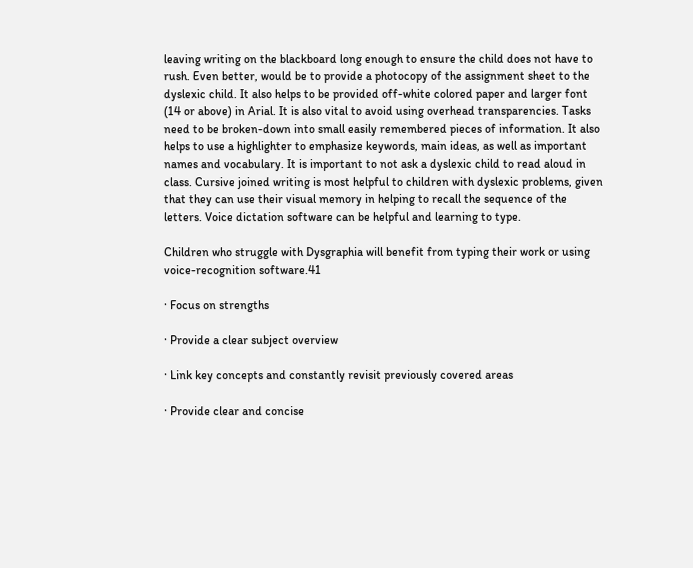leaving writing on the blackboard long enough to ensure the child does not have to rush. Even better, would be to provide a photocopy of the assignment sheet to the dyslexic child. It also helps to be provided off-white colored paper and larger font (14 or above) in Arial. It is also vital to avoid using overhead transparencies. Tasks need to be broken-down into small easily remembered pieces of information. It also helps to use a highlighter to emphasize keywords, main ideas, as well as important names and vocabulary. It is important to not ask a dyslexic child to read aloud in class. Cursive joined writing is most helpful to children with dyslexic problems, given that they can use their visual memory in helping to recall the sequence of the letters. Voice dictation software can be helpful and learning to type.

Children who struggle with Dysgraphia will benefit from typing their work or using voice-recognition software.41

· Focus on strengths

· Provide a clear subject overview

· Link key concepts and constantly revisit previously covered areas

· Provide clear and concise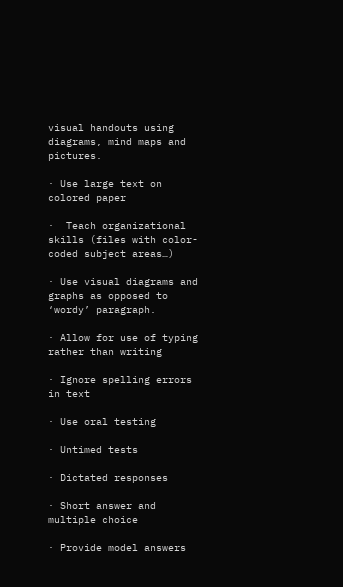visual handouts using diagrams, mind maps and pictures.

· Use large text on colored paper

·  Teach organizational skills (files with color-coded subject areas…)

· Use visual diagrams and graphs as opposed to ‘wordy’ paragraph.

· Allow for use of typing rather than writing

· Ignore spelling errors in text

· Use oral testing

· Untimed tests

· Dictated responses

· Short answer and multiple choice

· Provide model answers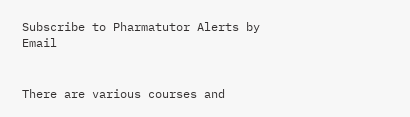Subscribe to Pharmatutor Alerts by Email


There are various courses and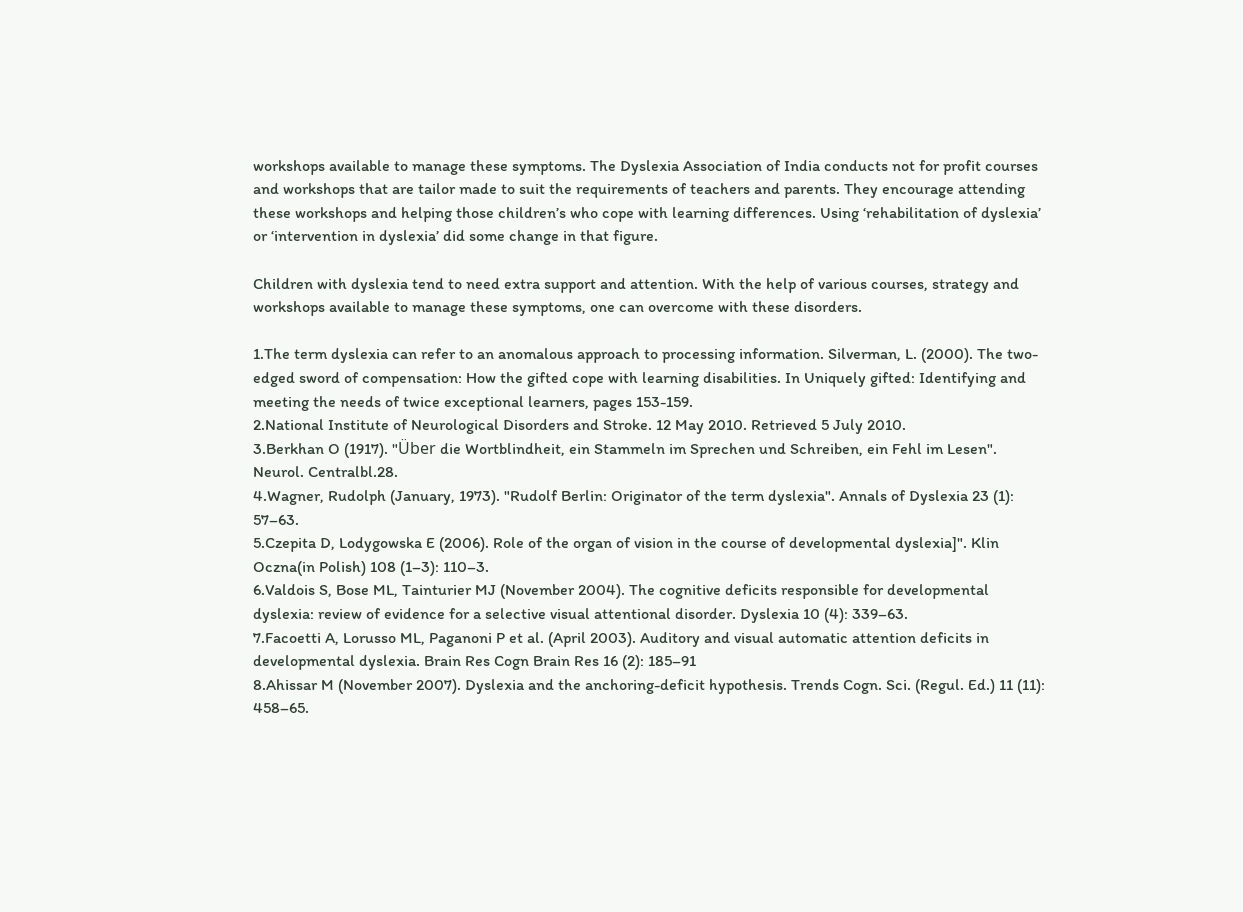workshops available to manage these symptoms. The Dyslexia Association of India conducts not for profit courses and workshops that are tailor made to suit the requirements of teachers and parents. They encourage attending these workshops and helping those children’s who cope with learning differences. Using ‘rehabilitation of dyslexia’ or ‘intervention in dyslexia’ did some change in that figure.

Children with dyslexia tend to need extra support and attention. With the help of various courses, strategy and workshops available to manage these symptoms, one can overcome with these disorders.

1.The term dyslexia can refer to an anomalous approach to processing information. Silverman, L. (2000). The two-edged sword of compensation: How the gifted cope with learning disabilities. In Uniquely gifted: Identifying and meeting the needs of twice exceptional learners, pages 153-159.
2.National Institute of Neurological Disorders and Stroke. 12 May 2010. Retrieved 5 July 2010.
3.Berkhan O (1917). "Über die Wortblindheit, ein Stammeln im Sprechen und Schreiben, ein Fehl im Lesen". Neurol. Centralbl.28.
4.Wagner, Rudolph (January, 1973). "Rudolf Berlin: Originator of the term dyslexia". Annals of Dyslexia 23 (1): 57–63.
5.Czepita D, Lodygowska E (2006). Role of the organ of vision in the course of developmental dyslexia]". Klin Oczna(in Polish) 108 (1–3): 110–3.
6.Valdois S, Bose ML, Tainturier MJ (November 2004). The cognitive deficits responsible for developmental dyslexia: review of evidence for a selective visual attentional disorder. Dyslexia 10 (4): 339–63.
7.Facoetti A, Lorusso ML, Paganoni P et al. (April 2003). Auditory and visual automatic attention deficits in developmental dyslexia. Brain Res Cogn Brain Res 16 (2): 185–91
8.Ahissar M (November 2007). Dyslexia and the anchoring-deficit hypothesis. Trends Cogn. Sci. (Regul. Ed.) 11 (11): 458–65.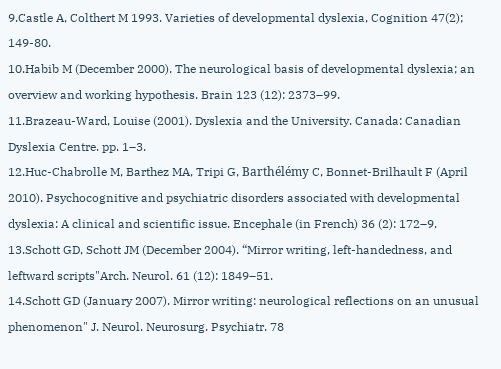9.Castle A, Colthert M 1993. Varieties of developmental dyslexia, Cognition 47(2); 149-80.
10.Habib M (December 2000). The neurological basis of developmental dyslexia; an overview and working hypothesis. Brain 123 (12): 2373–99.
11.Brazeau-Ward, Louise (2001). Dyslexia and the University. Canada: Canadian Dyslexia Centre. pp. 1–3.
12.Huc-Chabrolle M, Barthez MA, Tripi G, Barthélémy C, Bonnet-Brilhault F (April 2010). Psychocognitive and psychiatric disorders associated with developmental dyslexia: A clinical and scientific issue. Encephale (in French) 36 (2): 172–9.
13.Schott GD, Schott JM (December 2004). “Mirror writing, left-handedness, and leftward scripts"Arch. Neurol. 61 (12): 1849–51.
14.Schott GD (January 2007). Mirror writing: neurological reflections on an unusual phenomenon" J. Neurol. Neurosurg. Psychiatr. 78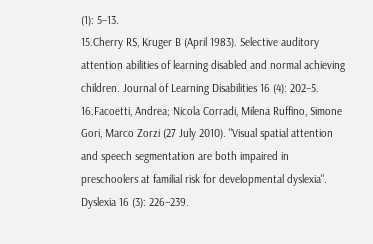(1): 5–13.
15.Cherry RS, Kruger B (April 1983). Selective auditory attention abilities of learning disabled and normal achieving children. Journal of Learning Disabilities 16 (4): 202–5.
16.Facoetti, Andrea; Nicola Corradi, Milena Ruffino, Simone Gori, Marco Zorzi (27 July 2010). "Visual spatial attention and speech segmentation are both impaired in preschoolers at familial risk for developmental dyslexia". Dyslexia 16 (3): 226–239.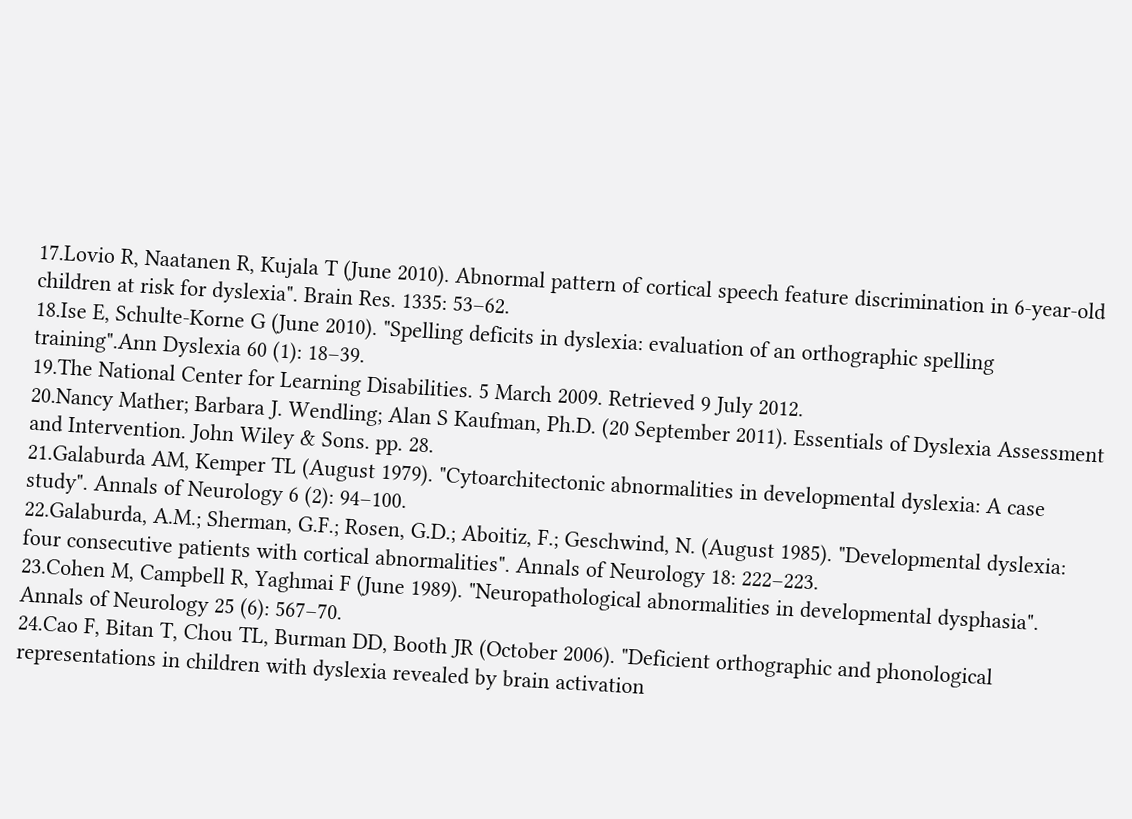17.Lovio R, Naatanen R, Kujala T (June 2010). Abnormal pattern of cortical speech feature discrimination in 6-year-old children at risk for dyslexia". Brain Res. 1335: 53–62.
18.Ise E, Schulte-Korne G (June 2010). "Spelling deficits in dyslexia: evaluation of an orthographic spelling training".Ann Dyslexia 60 (1): 18–39.
19.The National Center for Learning Disabilities. 5 March 2009. Retrieved 9 July 2012.
20.Nancy Mather; Barbara J. Wendling; Alan S Kaufman, Ph.D. (20 September 2011). Essentials of Dyslexia Assessment and Intervention. John Wiley & Sons. pp. 28.
21.Galaburda AM, Kemper TL (August 1979). "Cytoarchitectonic abnormalities in developmental dyslexia: A case study". Annals of Neurology 6 (2): 94–100.
22.Galaburda, A.M.; Sherman, G.F.; Rosen, G.D.; Aboitiz, F.; Geschwind, N. (August 1985). "Developmental dyslexia: four consecutive patients with cortical abnormalities". Annals of Neurology 18: 222–223.
23.Cohen M, Campbell R, Yaghmai F (June 1989). "Neuropathological abnormalities in developmental dysphasia". Annals of Neurology 25 (6): 567–70.
24.Cao F, Bitan T, Chou TL, Burman DD, Booth JR (October 2006). "Deficient orthographic and phonological representations in children with dyslexia revealed by brain activation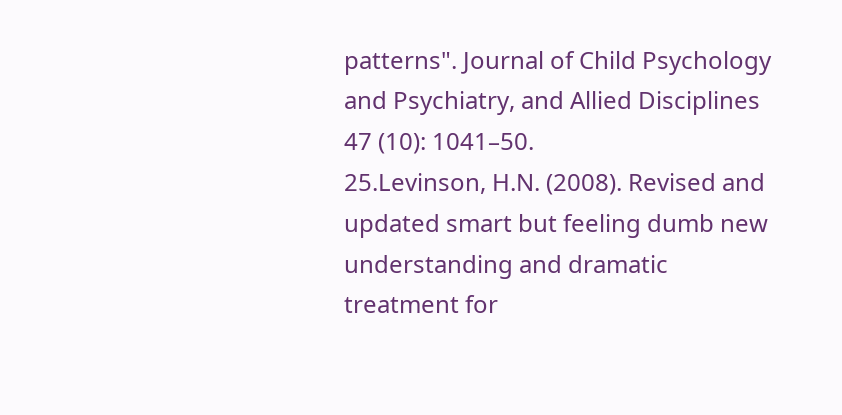patterns". Journal of Child Psychology and Psychiatry, and Allied Disciplines 47 (10): 1041–50.
25.Levinson, H.N. (2008). Revised and updated smart but feeling dumb new understanding and dramatic treatment for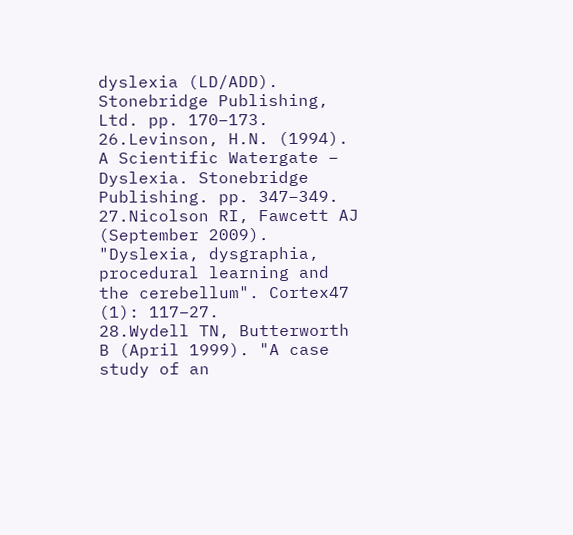dyslexia (LD/ADD). Stonebridge Publishing, Ltd. pp. 170–173.
26.Levinson, H.N. (1994). A Scientific Watergate – Dyslexia. Stonebridge Publishing. pp. 347–349.
27.Nicolson RI, Fawcett AJ (September 2009). "Dyslexia, dysgraphia, procedural learning and the cerebellum". Cortex47 (1): 117–27.
28.Wydell TN, Butterworth B (April 1999). "A case study of an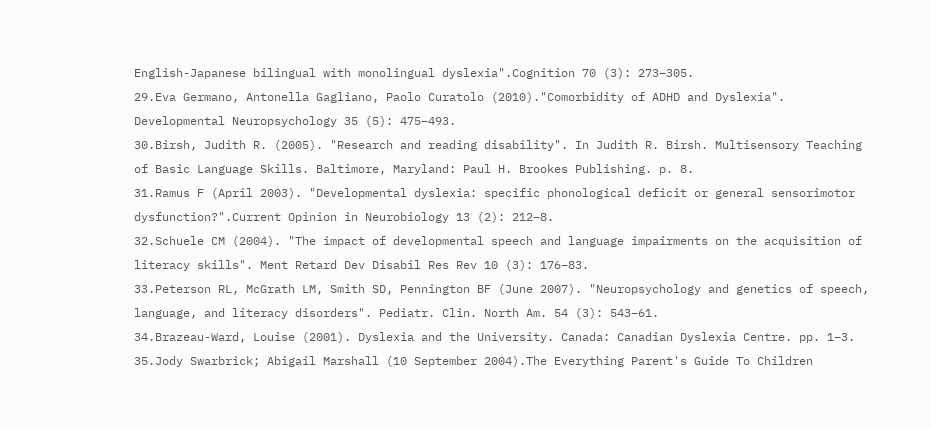English-Japanese bilingual with monolingual dyslexia".Cognition 70 (3): 273–305.
29.Eva Germano, Antonella Gagliano, Paolo Curatolo (2010)."Comorbidity of ADHD and Dyslexia". Developmental Neuropsychology 35 (5): 475–493.
30.Birsh, Judith R. (2005). "Research and reading disability". In Judith R. Birsh. Multisensory Teaching of Basic Language Skills. Baltimore, Maryland: Paul H. Brookes Publishing. p. 8.
31.Ramus F (April 2003). "Developmental dyslexia: specific phonological deficit or general sensorimotor dysfunction?".Current Opinion in Neurobiology 13 (2): 212–8.
32.Schuele CM (2004). "The impact of developmental speech and language impairments on the acquisition of literacy skills". Ment Retard Dev Disabil Res Rev 10 (3): 176–83.
33.Peterson RL, McGrath LM, Smith SD, Pennington BF (June 2007). "Neuropsychology and genetics of speech, language, and literacy disorders". Pediatr. Clin. North Am. 54 (3): 543–61.
34.Brazeau-Ward, Louise (2001). Dyslexia and the University. Canada: Canadian Dyslexia Centre. pp. 1–3.
35.Jody Swarbrick; Abigail Marshall (10 September 2004).The Everything Parent's Guide To Children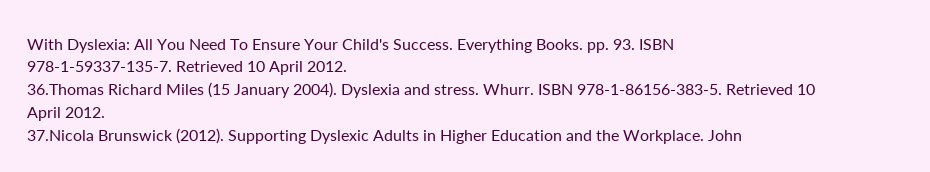With Dyslexia: All You Need To Ensure Your Child's Success. Everything Books. pp. 93. ISBN 978-1-59337-135-7. Retrieved 10 April 2012.
36.Thomas Richard Miles (15 January 2004). Dyslexia and stress. Whurr. ISBN 978-1-86156-383-5. Retrieved 10 April 2012.
37.Nicola Brunswick (2012). Supporting Dyslexic Adults in Higher Education and the Workplace. John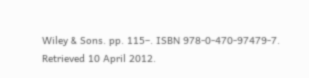Wiley & Sons. pp. 115–. ISBN 978-0-470-97479-7. Retrieved 10 April 2012.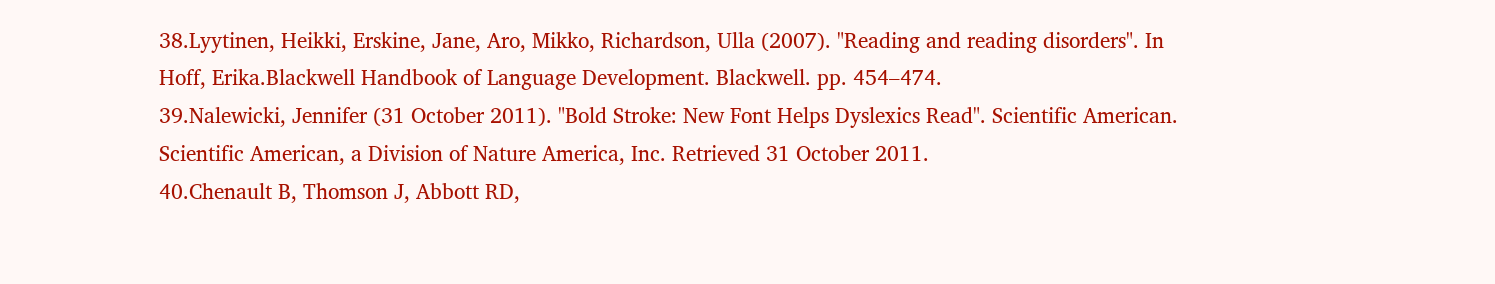38.Lyytinen, Heikki, Erskine, Jane, Aro, Mikko, Richardson, Ulla (2007). "Reading and reading disorders". In Hoff, Erika.Blackwell Handbook of Language Development. Blackwell. pp. 454–474.
39.Nalewicki, Jennifer (31 October 2011). "Bold Stroke: New Font Helps Dyslexics Read". Scientific American. Scientific American, a Division of Nature America, Inc. Retrieved 31 October 2011.
40.Chenault B, Thomson J, Abbott RD,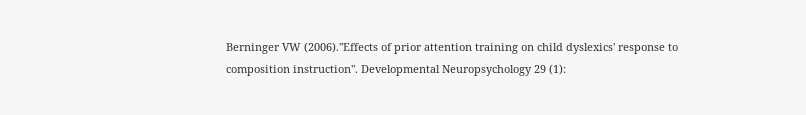Berninger VW (2006)."Effects of prior attention training on child dyslexics' response to composition instruction". Developmental Neuropsychology 29 (1):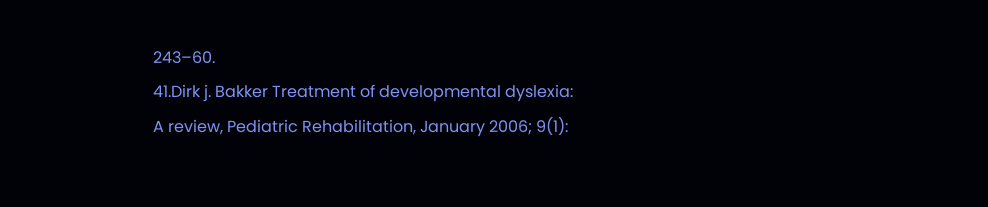243–60.
41.Dirk j. Bakker Treatment of developmental dyslexia: A review, Pediatric Rehabilitation, January 2006; 9(1):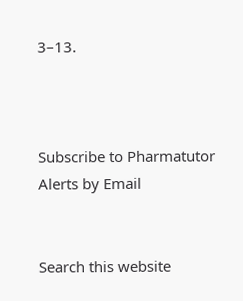3–13.



Subscribe to Pharmatutor Alerts by Email


Search this website